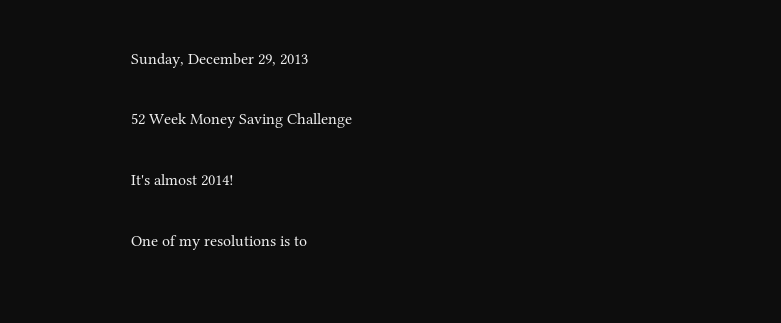Sunday, December 29, 2013

52 Week Money Saving Challenge

It's almost 2014!

One of my resolutions is to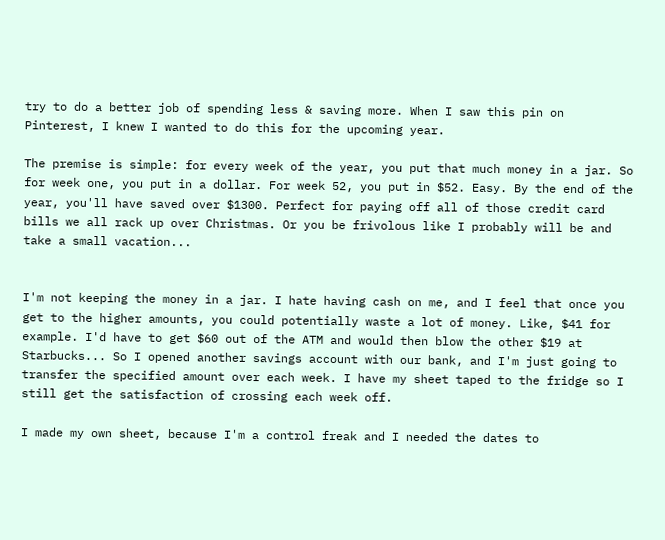try to do a better job of spending less & saving more. When I saw this pin on Pinterest, I knew I wanted to do this for the upcoming year.

The premise is simple: for every week of the year, you put that much money in a jar. So for week one, you put in a dollar. For week 52, you put in $52. Easy. By the end of the year, you'll have saved over $1300. Perfect for paying off all of those credit card bills we all rack up over Christmas. Or you be frivolous like I probably will be and take a small vacation...


I'm not keeping the money in a jar. I hate having cash on me, and I feel that once you get to the higher amounts, you could potentially waste a lot of money. Like, $41 for example. I'd have to get $60 out of the ATM and would then blow the other $19 at Starbucks... So I opened another savings account with our bank, and I'm just going to transfer the specified amount over each week. I have my sheet taped to the fridge so I still get the satisfaction of crossing each week off.

I made my own sheet, because I'm a control freak and I needed the dates to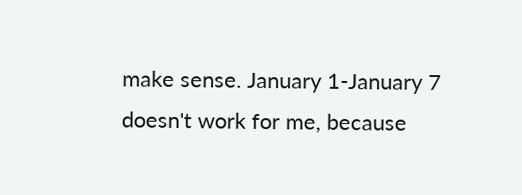make sense. January 1-January 7 doesn't work for me, because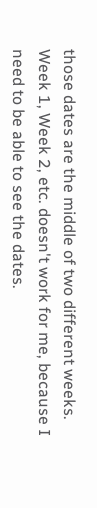those dates are the middle of two different weeks. Week 1, Week 2, etc. doesn't work for me, because I need to be able to see the dates.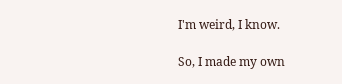I'm weird, I know.

So, I made my own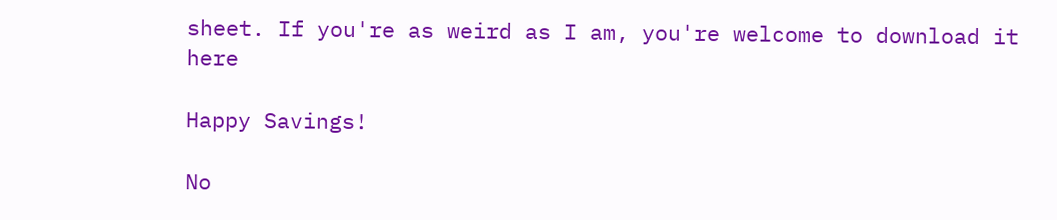sheet. If you're as weird as I am, you're welcome to download it here

Happy Savings!

No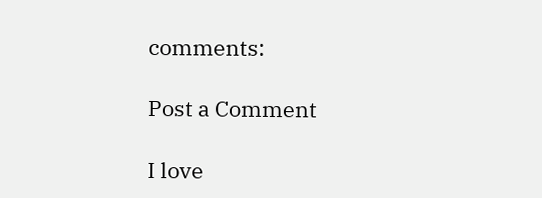comments:

Post a Comment

I love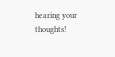hearing your thoughts!